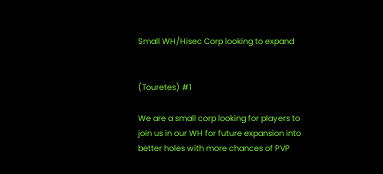Small WH/Hisec Corp looking to expand


(Touretes) #1

We are a small corp looking for players to join us in our WH for future expansion into better holes with more chances of PVP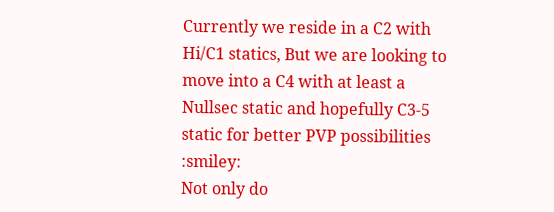Currently we reside in a C2 with Hi/C1 statics, But we are looking to move into a C4 with at least a Nullsec static and hopefully C3-5 static for better PVP possibilities :smiley:
Not only do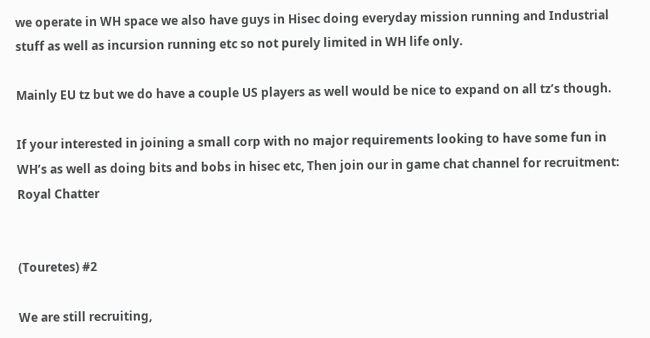we operate in WH space we also have guys in Hisec doing everyday mission running and Industrial stuff as well as incursion running etc so not purely limited in WH life only.

Mainly EU tz but we do have a couple US players as well would be nice to expand on all tz’s though.

If your interested in joining a small corp with no major requirements looking to have some fun in WH’s as well as doing bits and bobs in hisec etc, Then join our in game chat channel for recruitment: Royal Chatter


(Touretes) #2

We are still recruiting,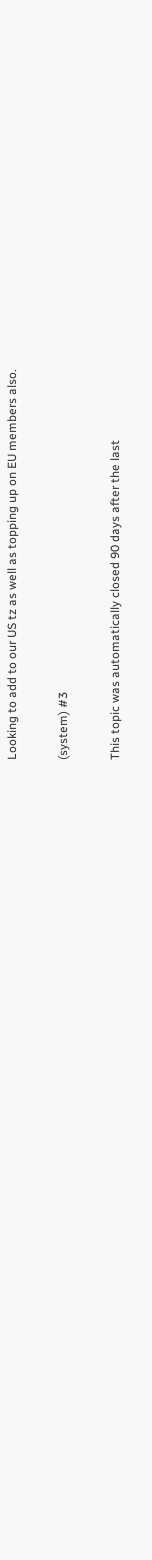Looking to add to our US tz as well as topping up on EU members also.

(system) #3

This topic was automatically closed 90 days after the last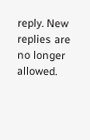reply. New replies are no longer allowed.